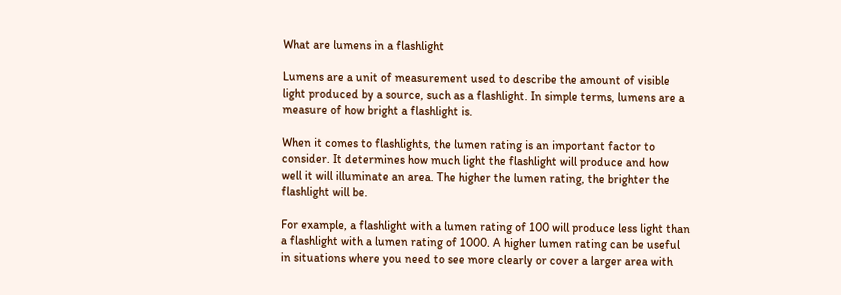What are lumens in a flashlight

Lumens are a unit of measurement used to describe the amount of visible light produced by a source, such as a flashlight. In simple terms, lumens are a measure of how bright a flashlight is.

When it comes to flashlights, the lumen rating is an important factor to consider. It determines how much light the flashlight will produce and how well it will illuminate an area. The higher the lumen rating, the brighter the flashlight will be.

For example, a flashlight with a lumen rating of 100 will produce less light than a flashlight with a lumen rating of 1000. A higher lumen rating can be useful in situations where you need to see more clearly or cover a larger area with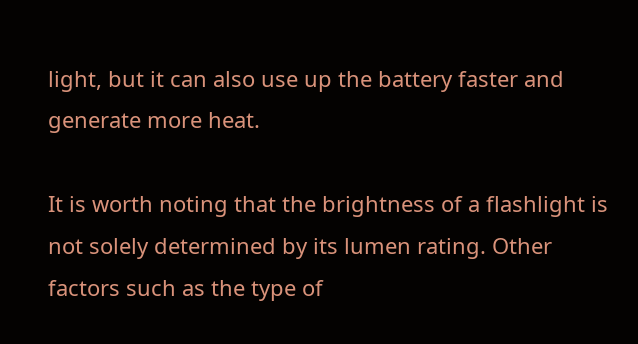light, but it can also use up the battery faster and generate more heat.

It is worth noting that the brightness of a flashlight is not solely determined by its lumen rating. Other factors such as the type of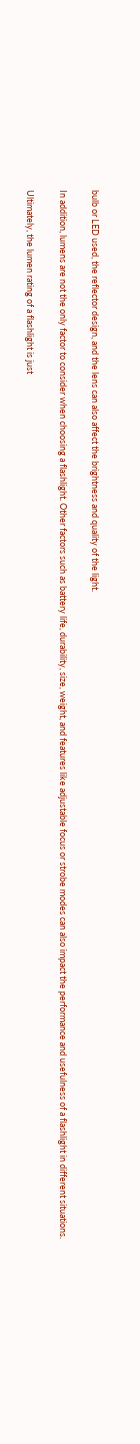bulb or LED used, the reflector design, and the lens can also affect the brightness and quality of the light.

In addition, lumens are not the only factor to consider when choosing a flashlight. Other factors such as battery life, durability, size, weight, and features like adjustable focus or strobe modes can also impact the performance and usefulness of a flashlight in different situations.

Ultimately, the lumen rating of a flashlight is just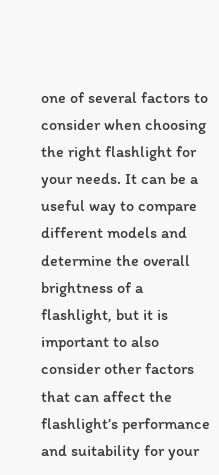one of several factors to consider when choosing the right flashlight for your needs. It can be a useful way to compare different models and determine the overall brightness of a flashlight, but it is important to also consider other factors that can affect the flashlight’s performance and suitability for your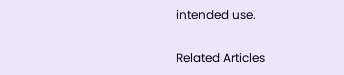intended use.

Related Articles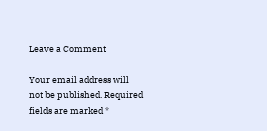Leave a Comment

Your email address will not be published. Required fields are marked *